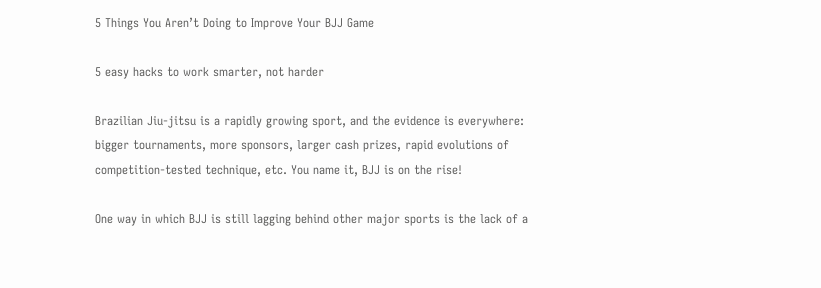5 Things You Aren’t Doing to Improve Your BJJ Game

5 easy hacks to work smarter, not harder

Brazilian Jiu-jitsu is a rapidly growing sport, and the evidence is everywhere: bigger tournaments, more sponsors, larger cash prizes, rapid evolutions of competition-tested technique, etc. You name it, BJJ is on the rise!

One way in which BJJ is still lagging behind other major sports is the lack of a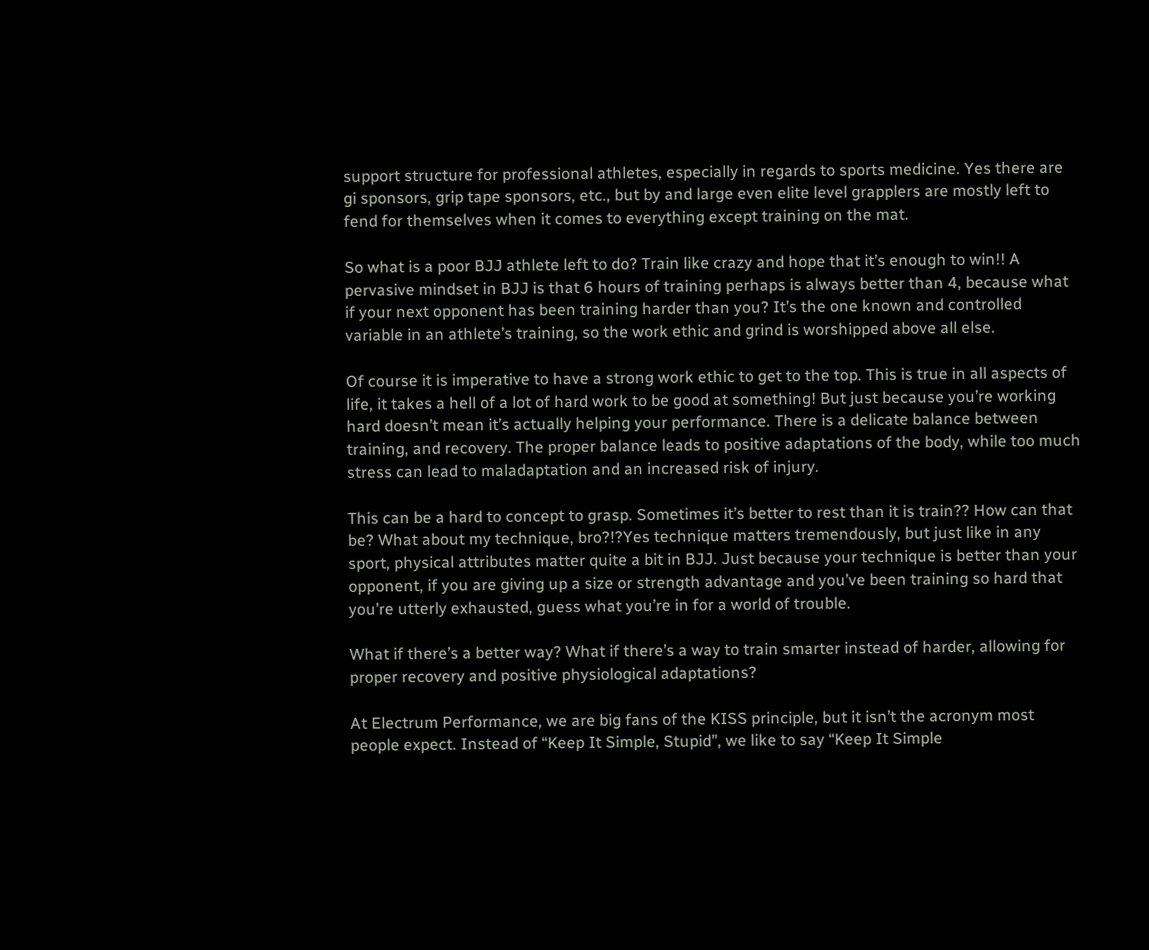support structure for professional athletes, especially in regards to sports medicine. Yes there are gi sponsors, grip tape sponsors, etc., but by and large even elite level grapplers are mostly left to fend for themselves when it comes to everything except training on the mat.

So what is a poor BJJ athlete left to do? Train like crazy and hope that it’s enough to win!! A pervasive mindset in BJJ is that 6 hours of training perhaps is always better than 4, because what if your next opponent has been training harder than you? It’s the one known and controlled variable in an athlete’s training, so the work ethic and grind is worshipped above all else.

Of course it is imperative to have a strong work ethic to get to the top. This is true in all aspects of life, it takes a hell of a lot of hard work to be good at something! But just because you’re working hard doesn’t mean it’s actually helping your performance. There is a delicate balance between training, and recovery. The proper balance leads to positive adaptations of the body, while too much stress can lead to maladaptation and an increased risk of injury.

This can be a hard to concept to grasp. Sometimes it’s better to rest than it is train?? How can that be? What about my technique, bro?!?Yes technique matters tremendously, but just like in any sport, physical attributes matter quite a bit in BJJ. Just because your technique is better than your opponent, if you are giving up a size or strength advantage and you’ve been training so hard that you’re utterly exhausted, guess what you’re in for a world of trouble.

What if there’s a better way? What if there’s a way to train smarter instead of harder, allowing for proper recovery and positive physiological adaptations?

At Electrum Performance, we are big fans of the KISS principle, but it isn’t the acronym most people expect. Instead of “Keep It Simple, Stupid”, we like to say “Keep It Simple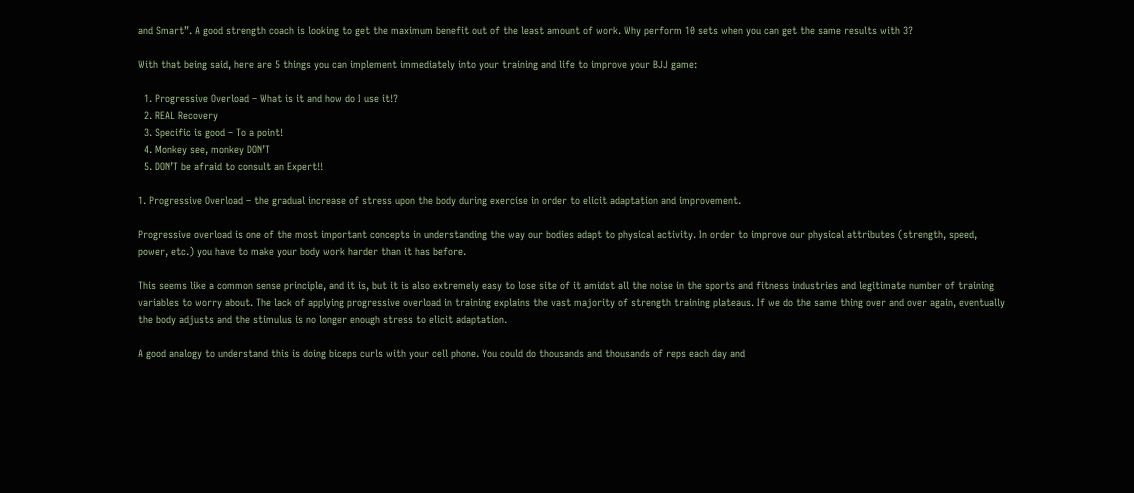and Smart”. A good strength coach is looking to get the maximum benefit out of the least amount of work. Why perform 10 sets when you can get the same results with 3?

With that being said, here are 5 things you can implement immediately into your training and life to improve your BJJ game:

  1. Progressive Overload – What is it and how do I use it!?
  2. REAL Recovery
  3. Specific is good – To a point!
  4. Monkey see, monkey DON’T
  5. DON’T be afraid to consult an Expert!!

1. Progressive Overload – the gradual increase of stress upon the body during exercise in order to elicit adaptation and improvement.

Progressive overload is one of the most important concepts in understanding the way our bodies adapt to physical activity. In order to improve our physical attributes (strength, speed, power, etc.) you have to make your body work harder than it has before.

This seems like a common sense principle, and it is, but it is also extremely easy to lose site of it amidst all the noise in the sports and fitness industries and legitimate number of training variables to worry about. The lack of applying progressive overload in training explains the vast majority of strength training plateaus. If we do the same thing over and over again, eventually the body adjusts and the stimulus is no longer enough stress to elicit adaptation.

A good analogy to understand this is doing biceps curls with your cell phone. You could do thousands and thousands of reps each day and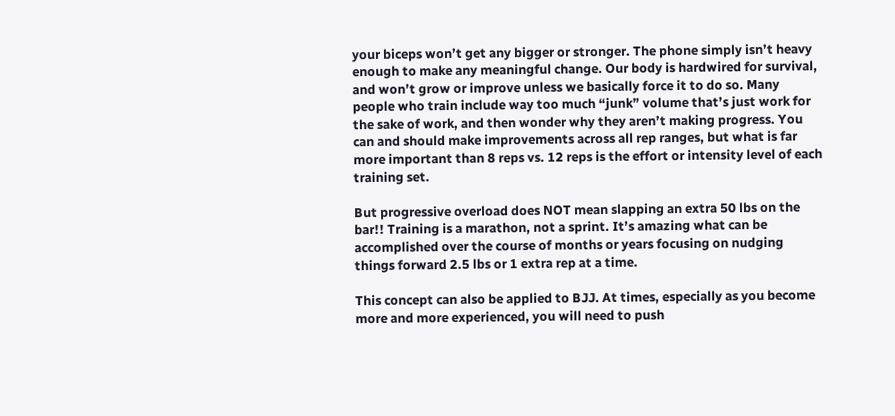your biceps won’t get any bigger or stronger. The phone simply isn’t heavy enough to make any meaningful change. Our body is hardwired for survival, and won’t grow or improve unless we basically force it to do so. Many people who train include way too much “junk” volume that’s just work for the sake of work, and then wonder why they aren’t making progress. You can and should make improvements across all rep ranges, but what is far more important than 8 reps vs. 12 reps is the effort or intensity level of each training set.

But progressive overload does NOT mean slapping an extra 50 lbs on the bar!! Training is a marathon, not a sprint. It’s amazing what can be accomplished over the course of months or years focusing on nudging things forward 2.5 lbs or 1 extra rep at a time.

This concept can also be applied to BJJ. At times, especially as you become more and more experienced, you will need to push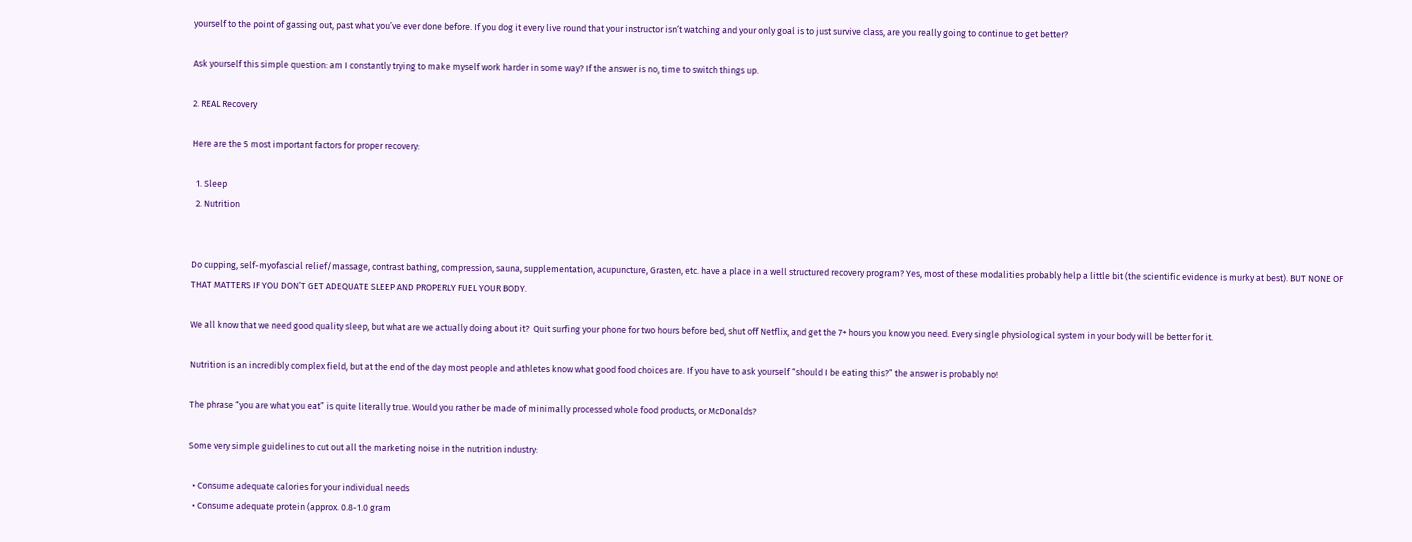yourself to the point of gassing out, past what you’ve ever done before. If you dog it every live round that your instructor isn’t watching and your only goal is to just survive class, are you really going to continue to get better?

Ask yourself this simple question: am I constantly trying to make myself work harder in some way? If the answer is no, time to switch things up.

2. REAL Recovery

Here are the 5 most important factors for proper recovery:

  1. Sleep
  2. Nutrition


Do cupping, self-myofascial relief/massage, contrast bathing, compression, sauna, supplementation, acupuncture, Grasten, etc. have a place in a well structured recovery program? Yes, most of these modalities probably help a little bit (the scientific evidence is murky at best). BUT NONE OF THAT MATTERS IF YOU DON’T GET ADEQUATE SLEEP AND PROPERLY FUEL YOUR BODY.

We all know that we need good quality sleep, but what are we actually doing about it?  Quit surfing your phone for two hours before bed, shut off Netflix, and get the 7+ hours you know you need. Every single physiological system in your body will be better for it.

Nutrition is an incredibly complex field, but at the end of the day most people and athletes know what good food choices are. If you have to ask yourself “should I be eating this?” the answer is probably no!

The phrase “you are what you eat” is quite literally true. Would you rather be made of minimally processed whole food products, or McDonalds?

Some very simple guidelines to cut out all the marketing noise in the nutrition industry:

  • Consume adequate calories for your individual needs
  • Consume adequate protein (approx. 0.8-1.0 gram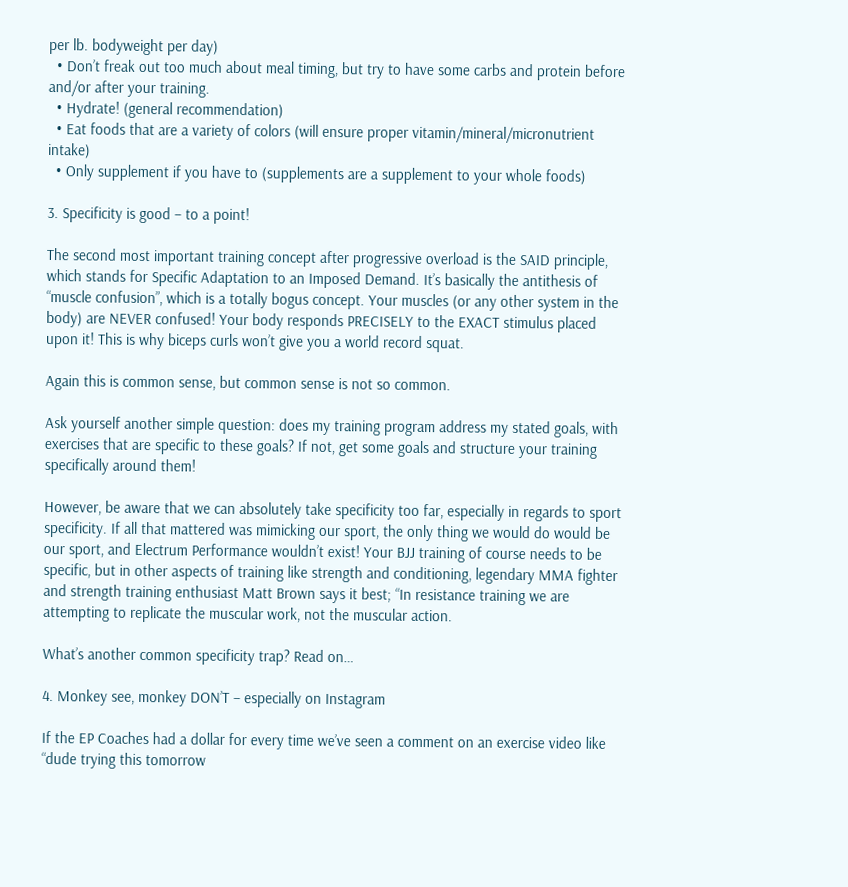per lb. bodyweight per day)
  • Don’t freak out too much about meal timing, but try to have some carbs and protein before and/or after your training.
  • Hydrate! (general recommendation)
  • Eat foods that are a variety of colors (will ensure proper vitamin/mineral/micronutrient intake)
  • Only supplement if you have to (supplements are a supplement to your whole foods)

3. Specificity is good – to a point!

The second most important training concept after progressive overload is the SAID principle, which stands for Specific Adaptation to an Imposed Demand. It’s basically the antithesis of “muscle confusion”, which is a totally bogus concept. Your muscles (or any other system in the body) are NEVER confused! Your body responds PRECISELY to the EXACT stimulus placed upon it! This is why biceps curls won’t give you a world record squat.

Again this is common sense, but common sense is not so common.

Ask yourself another simple question: does my training program address my stated goals, with exercises that are specific to these goals? If not, get some goals and structure your training specifically around them!

However, be aware that we can absolutely take specificity too far, especially in regards to sport specificity. If all that mattered was mimicking our sport, the only thing we would do would be our sport, and Electrum Performance wouldn’t exist! Your BJJ training of course needs to be specific, but in other aspects of training like strength and conditioning, legendary MMA fighter and strength training enthusiast Matt Brown says it best; “In resistance training we are attempting to replicate the muscular work, not the muscular action.

What’s another common specificity trap? Read on…

4. Monkey see, monkey DON’T – especially on Instagram

If the EP Coaches had a dollar for every time we’ve seen a comment on an exercise video like “dude trying this tomorrow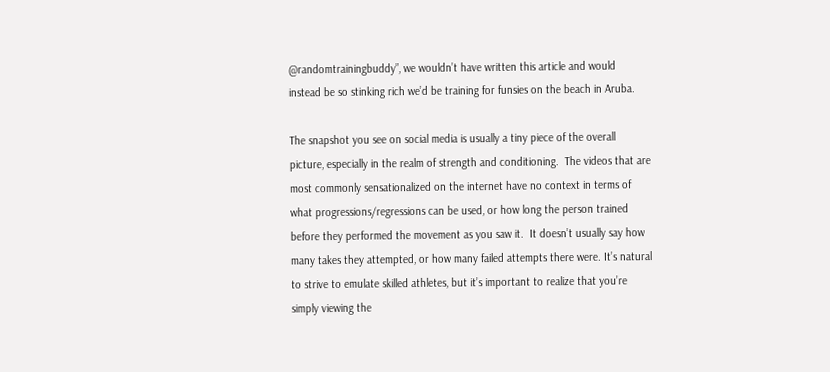@randomtrainingbuddy”, we wouldn’t have written this article and would instead be so stinking rich we’d be training for funsies on the beach in Aruba.

The snapshot you see on social media is usually a tiny piece of the overall picture, especially in the realm of strength and conditioning.  The videos that are most commonly sensationalized on the internet have no context in terms of what progressions/regressions can be used, or how long the person trained before they performed the movement as you saw it.  It doesn’t usually say how many takes they attempted, or how many failed attempts there were. It’s natural to strive to emulate skilled athletes, but it’s important to realize that you’re simply viewing the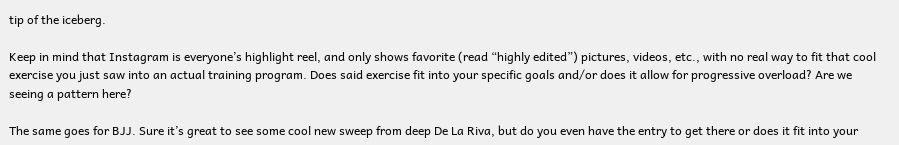tip of the iceberg.

Keep in mind that Instagram is everyone’s highlight reel, and only shows favorite (read “highly edited”) pictures, videos, etc., with no real way to fit that cool exercise you just saw into an actual training program. Does said exercise fit into your specific goals and/or does it allow for progressive overload? Are we seeing a pattern here?

The same goes for BJJ. Sure it’s great to see some cool new sweep from deep De La Riva, but do you even have the entry to get there or does it fit into your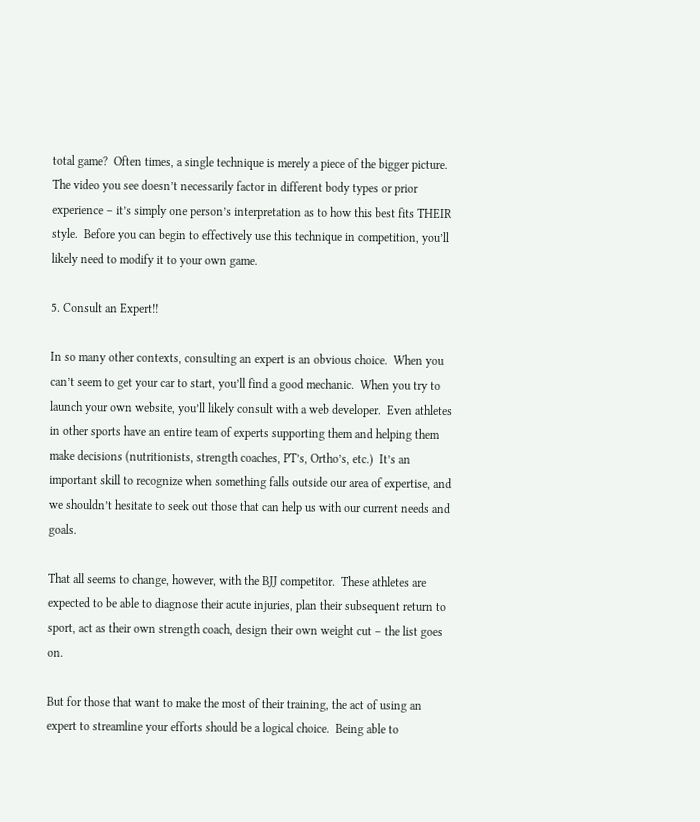total game?  Often times, a single technique is merely a piece of the bigger picture. The video you see doesn’t necessarily factor in different body types or prior experience – it’s simply one person’s interpretation as to how this best fits THEIR style.  Before you can begin to effectively use this technique in competition, you’ll likely need to modify it to your own game.

5. Consult an Expert!!

In so many other contexts, consulting an expert is an obvious choice.  When you can’t seem to get your car to start, you’ll find a good mechanic.  When you try to launch your own website, you’ll likely consult with a web developer.  Even athletes in other sports have an entire team of experts supporting them and helping them make decisions (nutritionists, strength coaches, PT’s, Ortho’s, etc.)  It’s an important skill to recognize when something falls outside our area of expertise, and we shouldn’t hesitate to seek out those that can help us with our current needs and goals.

That all seems to change, however, with the BJJ competitor.  These athletes are expected to be able to diagnose their acute injuries, plan their subsequent return to sport, act as their own strength coach, design their own weight cut – the list goes on.

But for those that want to make the most of their training, the act of using an expert to streamline your efforts should be a logical choice.  Being able to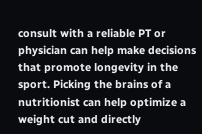consult with a reliable PT or physician can help make decisions that promote longevity in the sport. Picking the brains of a nutritionist can help optimize a weight cut and directly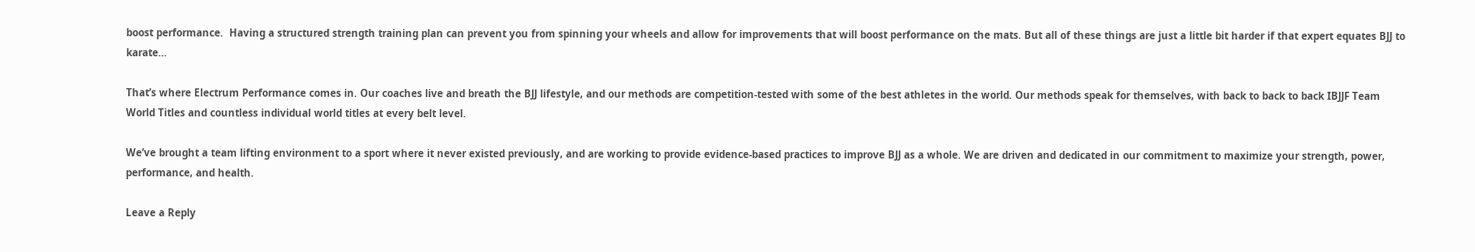boost performance.  Having a structured strength training plan can prevent you from spinning your wheels and allow for improvements that will boost performance on the mats. But all of these things are just a little bit harder if that expert equates BJJ to karate…

That’s where Electrum Performance comes in. Our coaches live and breath the BJJ lifestyle, and our methods are competition-tested with some of the best athletes in the world. Our methods speak for themselves, with back to back to back IBJJF Team World Titles and countless individual world titles at every belt level.

We’ve brought a team lifting environment to a sport where it never existed previously, and are working to provide evidence-based practices to improve BJJ as a whole. We are driven and dedicated in our commitment to maximize your strength, power, performance, and health.

Leave a Reply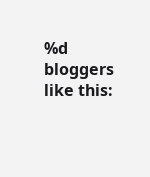%d bloggers like this: